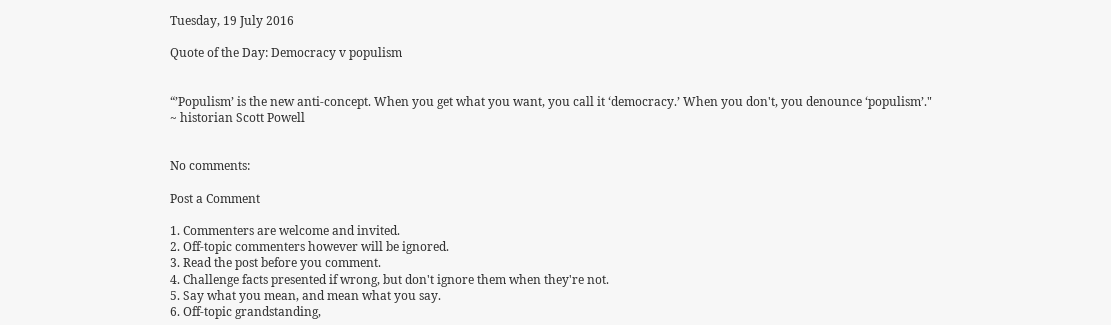Tuesday, 19 July 2016

Quote of the Day: Democracy v populism


“’Populism’ is the new anti-concept. When you get what you want, you call it ‘democracy.’ When you don't, you denounce ‘populism’."
~ historian Scott Powell


No comments:

Post a Comment

1. Commenters are welcome and invited.
2. Off-topic commenters however will be ignored.
3. Read the post before you comment.
4. Challenge facts presented if wrong, but don't ignore them when they're not.
5. Say what you mean, and mean what you say.
6. Off-topic grandstanding,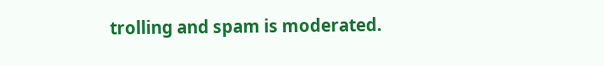trolling and spam is moderated.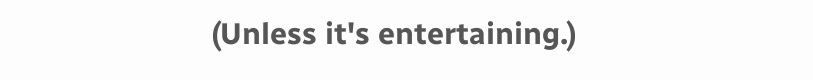(Unless it's entertaining.)